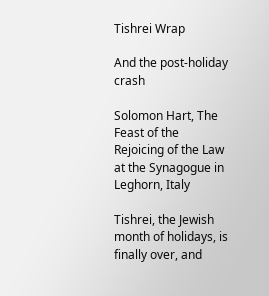Tishrei Wrap

And the post-holiday crash

Solomon Hart, The Feast of the Rejoicing of the Law at the Synagogue in Leghorn, Italy

Tishrei, the Jewish month of holidays, is finally over, and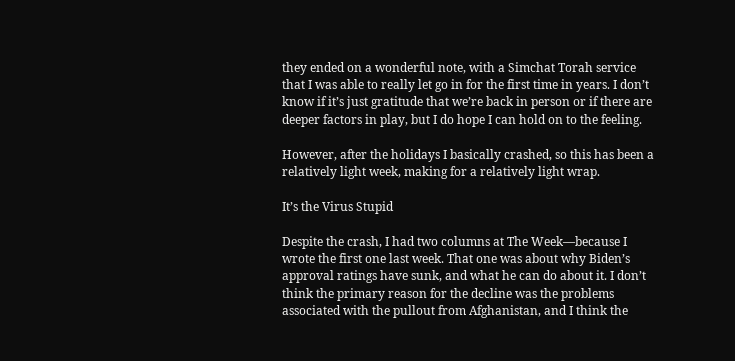they ended on a wonderful note, with a Simchat Torah service that I was able to really let go in for the first time in years. I don’t know if it’s just gratitude that we’re back in person or if there are deeper factors in play, but I do hope I can hold on to the feeling.

However, after the holidays I basically crashed, so this has been a relatively light week, making for a relatively light wrap.

It’s the Virus Stupid

Despite the crash, I had two columns at The Week—because I wrote the first one last week. That one was about why Biden’s approval ratings have sunk, and what he can do about it. I don’t think the primary reason for the decline was the problems associated with the pullout from Afghanistan, and I think the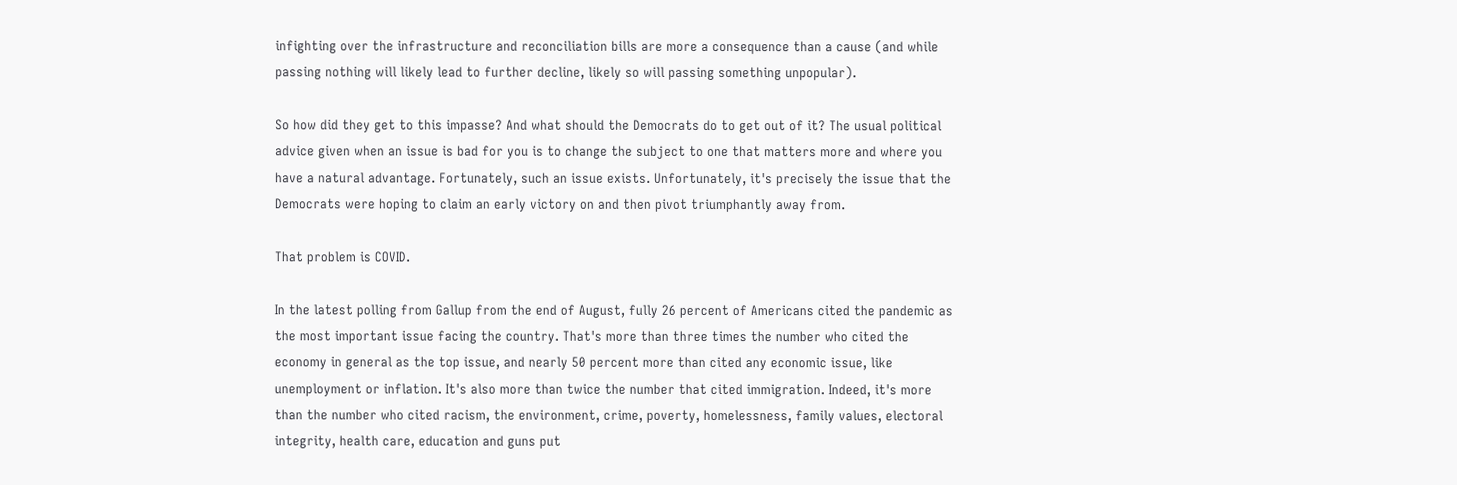infighting over the infrastructure and reconciliation bills are more a consequence than a cause (and while passing nothing will likely lead to further decline, likely so will passing something unpopular).

So how did they get to this impasse? And what should the Democrats do to get out of it? The usual political advice given when an issue is bad for you is to change the subject to one that matters more and where you have a natural advantage. Fortunately, such an issue exists. Unfortunately, it's precisely the issue that the Democrats were hoping to claim an early victory on and then pivot triumphantly away from.

That problem is COVID.

In the latest polling from Gallup from the end of August, fully 26 percent of Americans cited the pandemic as the most important issue facing the country. That's more than three times the number who cited the economy in general as the top issue, and nearly 50 percent more than cited any economic issue, like unemployment or inflation. It's also more than twice the number that cited immigration. Indeed, it's more than the number who cited racism, the environment, crime, poverty, homelessness, family values, electoral integrity, health care, education and guns put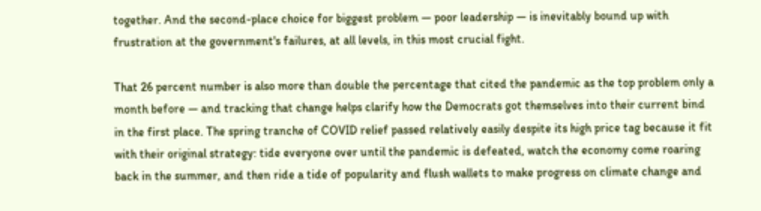together. And the second-place choice for biggest problem — poor leadership — is inevitably bound up with frustration at the government's failures, at all levels, in this most crucial fight.

That 26 percent number is also more than double the percentage that cited the pandemic as the top problem only a month before — and tracking that change helps clarify how the Democrats got themselves into their current bind in the first place. The spring tranche of COVID relief passed relatively easily despite its high price tag because it fit with their original strategy: tide everyone over until the pandemic is defeated, watch the economy come roaring back in the summer, and then ride a tide of popularity and flush wallets to make progress on climate change and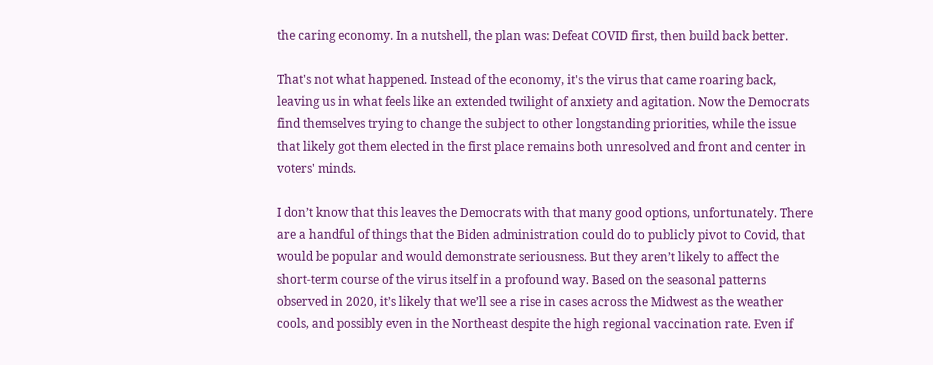the caring economy. In a nutshell, the plan was: Defeat COVID first, then build back better.

That's not what happened. Instead of the economy, it's the virus that came roaring back, leaving us in what feels like an extended twilight of anxiety and agitation. Now the Democrats find themselves trying to change the subject to other longstanding priorities, while the issue that likely got them elected in the first place remains both unresolved and front and center in voters' minds.

I don’t know that this leaves the Democrats with that many good options, unfortunately. There are a handful of things that the Biden administration could do to publicly pivot to Covid, that would be popular and would demonstrate seriousness. But they aren’t likely to affect the short-term course of the virus itself in a profound way. Based on the seasonal patterns observed in 2020, it’s likely that we’ll see a rise in cases across the Midwest as the weather cools, and possibly even in the Northeast despite the high regional vaccination rate. Even if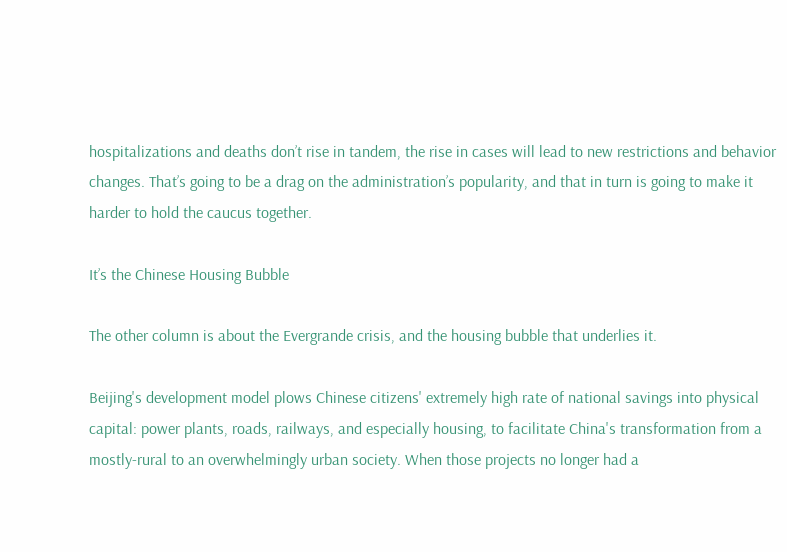hospitalizations and deaths don’t rise in tandem, the rise in cases will lead to new restrictions and behavior changes. That’s going to be a drag on the administration’s popularity, and that in turn is going to make it harder to hold the caucus together.

It’s the Chinese Housing Bubble

The other column is about the Evergrande crisis, and the housing bubble that underlies it.

Beijing's development model plows Chinese citizens' extremely high rate of national savings into physical capital: power plants, roads, railways, and especially housing, to facilitate China's transformation from a mostly-rural to an overwhelmingly urban society. When those projects no longer had a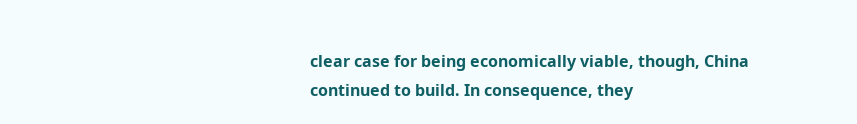clear case for being economically viable, though, China continued to build. In consequence, they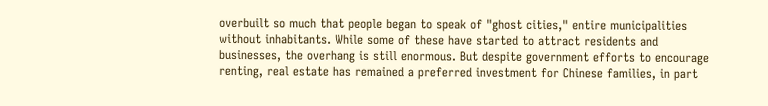overbuilt so much that people began to speak of "ghost cities," entire municipalities without inhabitants. While some of these have started to attract residents and businesses, the overhang is still enormous. But despite government efforts to encourage renting, real estate has remained a preferred investment for Chinese families, in part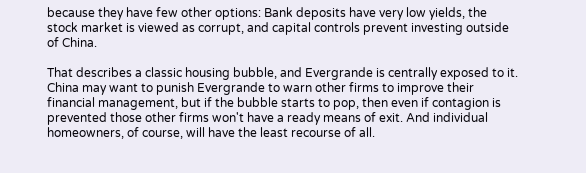because they have few other options: Bank deposits have very low yields, the stock market is viewed as corrupt, and capital controls prevent investing outside of China.

That describes a classic housing bubble, and Evergrande is centrally exposed to it. China may want to punish Evergrande to warn other firms to improve their financial management, but if the bubble starts to pop, then even if contagion is prevented those other firms won't have a ready means of exit. And individual homeowners, of course, will have the least recourse of all.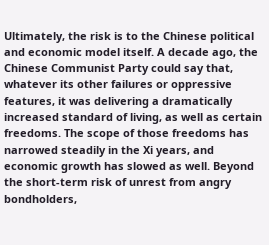Ultimately, the risk is to the Chinese political and economic model itself. A decade ago, the Chinese Communist Party could say that, whatever its other failures or oppressive features, it was delivering a dramatically increased standard of living, as well as certain freedoms. The scope of those freedoms has narrowed steadily in the Xi years, and economic growth has slowed as well. Beyond the short-term risk of unrest from angry bondholders,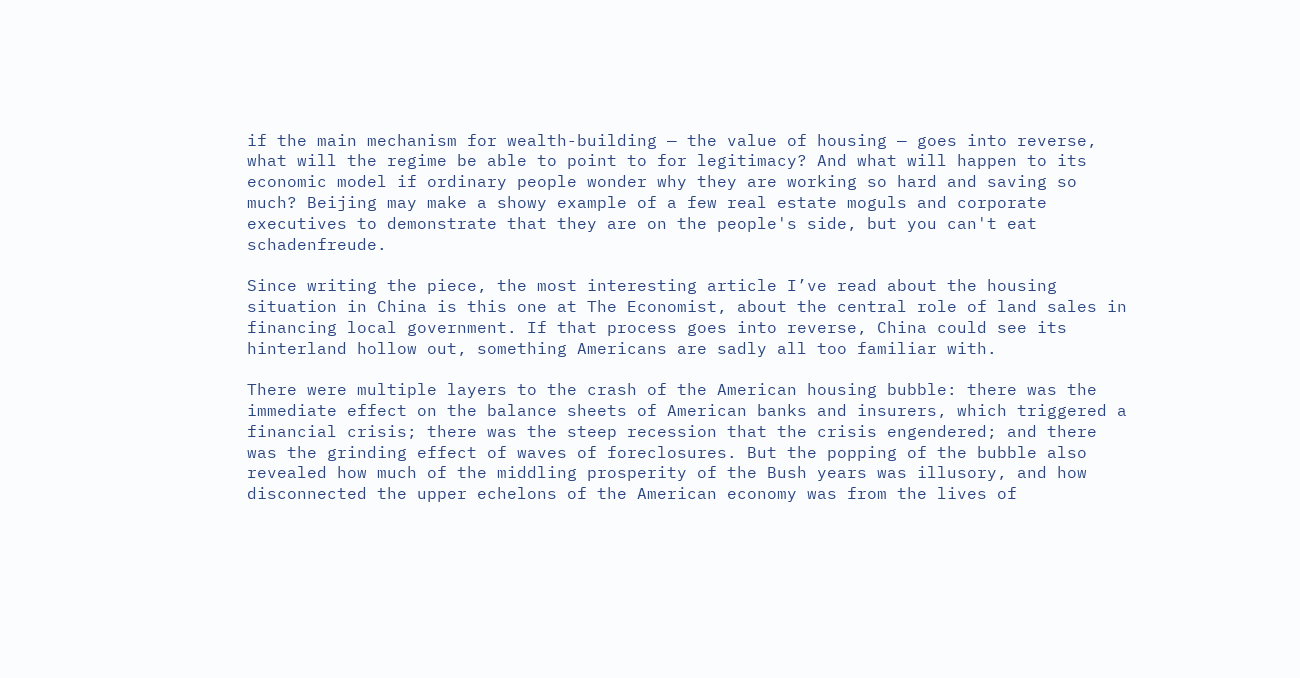if the main mechanism for wealth-building — the value of housing — goes into reverse, what will the regime be able to point to for legitimacy? And what will happen to its economic model if ordinary people wonder why they are working so hard and saving so much? Beijing may make a showy example of a few real estate moguls and corporate executives to demonstrate that they are on the people's side, but you can't eat schadenfreude.

Since writing the piece, the most interesting article I’ve read about the housing situation in China is this one at The Economist, about the central role of land sales in financing local government. If that process goes into reverse, China could see its hinterland hollow out, something Americans are sadly all too familiar with.

There were multiple layers to the crash of the American housing bubble: there was the immediate effect on the balance sheets of American banks and insurers, which triggered a financial crisis; there was the steep recession that the crisis engendered; and there was the grinding effect of waves of foreclosures. But the popping of the bubble also revealed how much of the middling prosperity of the Bush years was illusory, and how disconnected the upper echelons of the American economy was from the lives of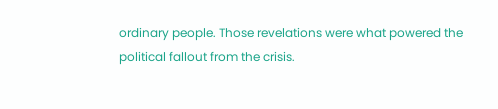ordinary people. Those revelations were what powered the political fallout from the crisis.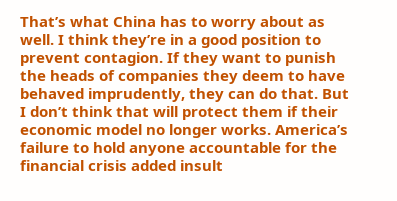That’s what China has to worry about as well. I think they’re in a good position to prevent contagion. If they want to punish the heads of companies they deem to have behaved imprudently, they can do that. But I don’t think that will protect them if their economic model no longer works. America’s failure to hold anyone accountable for the financial crisis added insult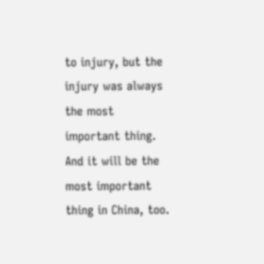to injury, but the injury was always the most important thing. And it will be the most important thing in China, too.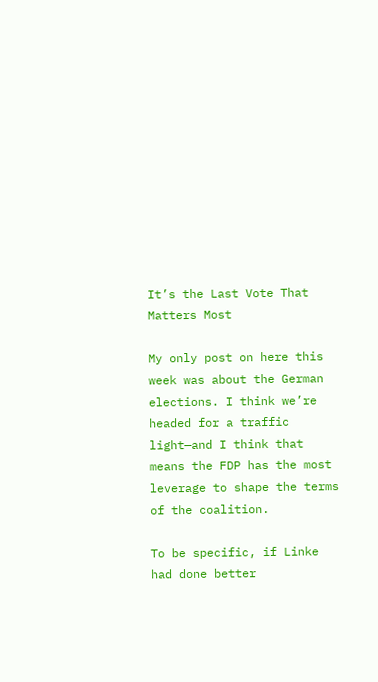It’s the Last Vote That Matters Most

My only post on here this week was about the German elections. I think we’re headed for a traffic light—and I think that means the FDP has the most leverage to shape the terms of the coalition.

To be specific, if Linke had done better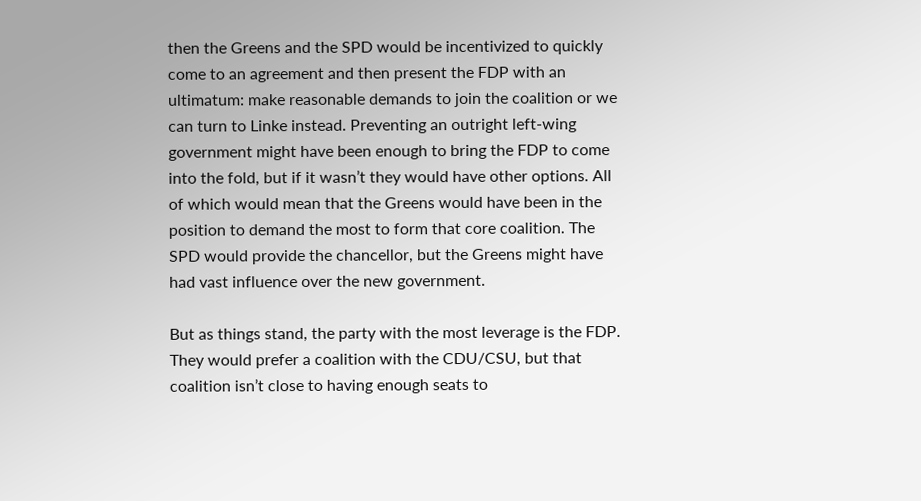then the Greens and the SPD would be incentivized to quickly come to an agreement and then present the FDP with an ultimatum: make reasonable demands to join the coalition or we can turn to Linke instead. Preventing an outright left-wing government might have been enough to bring the FDP to come into the fold, but if it wasn’t they would have other options. All of which would mean that the Greens would have been in the position to demand the most to form that core coalition. The SPD would provide the chancellor, but the Greens might have had vast influence over the new government.

But as things stand, the party with the most leverage is the FDP. They would prefer a coalition with the CDU/CSU, but that coalition isn’t close to having enough seats to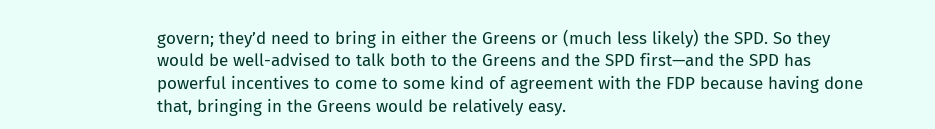govern; they’d need to bring in either the Greens or (much less likely) the SPD. So they would be well-advised to talk both to the Greens and the SPD first—and the SPD has powerful incentives to come to some kind of agreement with the FDP because having done that, bringing in the Greens would be relatively easy.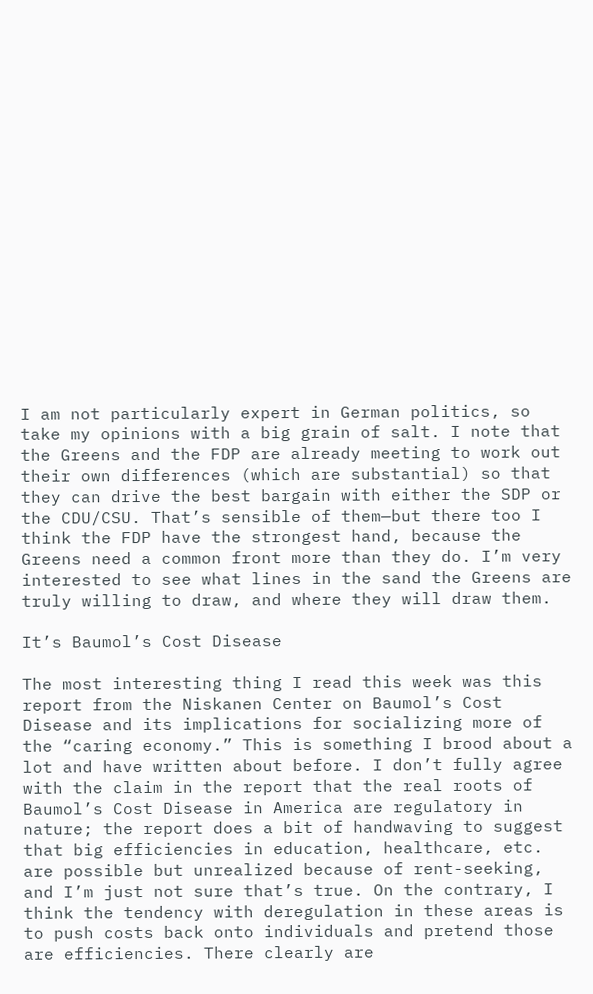I am not particularly expert in German politics, so take my opinions with a big grain of salt. I note that the Greens and the FDP are already meeting to work out their own differences (which are substantial) so that they can drive the best bargain with either the SDP or the CDU/CSU. That’s sensible of them—but there too I think the FDP have the strongest hand, because the Greens need a common front more than they do. I’m very interested to see what lines in the sand the Greens are truly willing to draw, and where they will draw them.

It’s Baumol’s Cost Disease

The most interesting thing I read this week was this report from the Niskanen Center on Baumol’s Cost Disease and its implications for socializing more of the “caring economy.” This is something I brood about a lot and have written about before. I don’t fully agree with the claim in the report that the real roots of Baumol’s Cost Disease in America are regulatory in nature; the report does a bit of handwaving to suggest that big efficiencies in education, healthcare, etc. are possible but unrealized because of rent-seeking, and I’m just not sure that’s true. On the contrary, I think the tendency with deregulation in these areas is to push costs back onto individuals and pretend those are efficiencies. There clearly are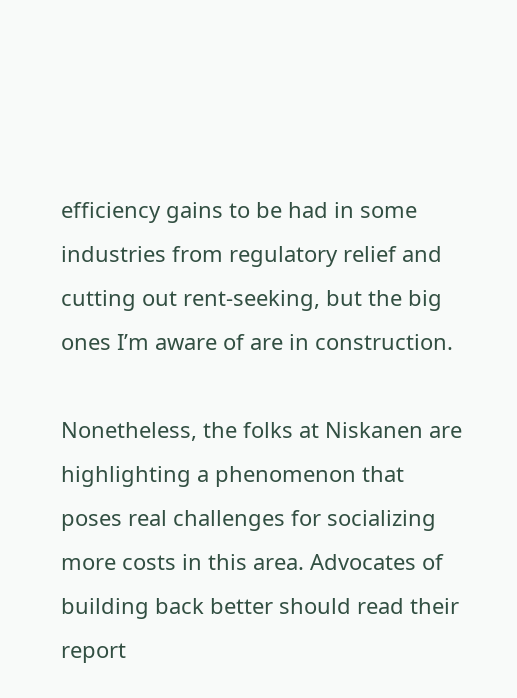efficiency gains to be had in some industries from regulatory relief and cutting out rent-seeking, but the big ones I’m aware of are in construction.

Nonetheless, the folks at Niskanen are highlighting a phenomenon that poses real challenges for socializing more costs in this area. Advocates of building back better should read their report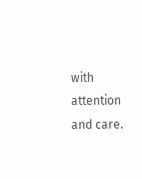with attention and care.